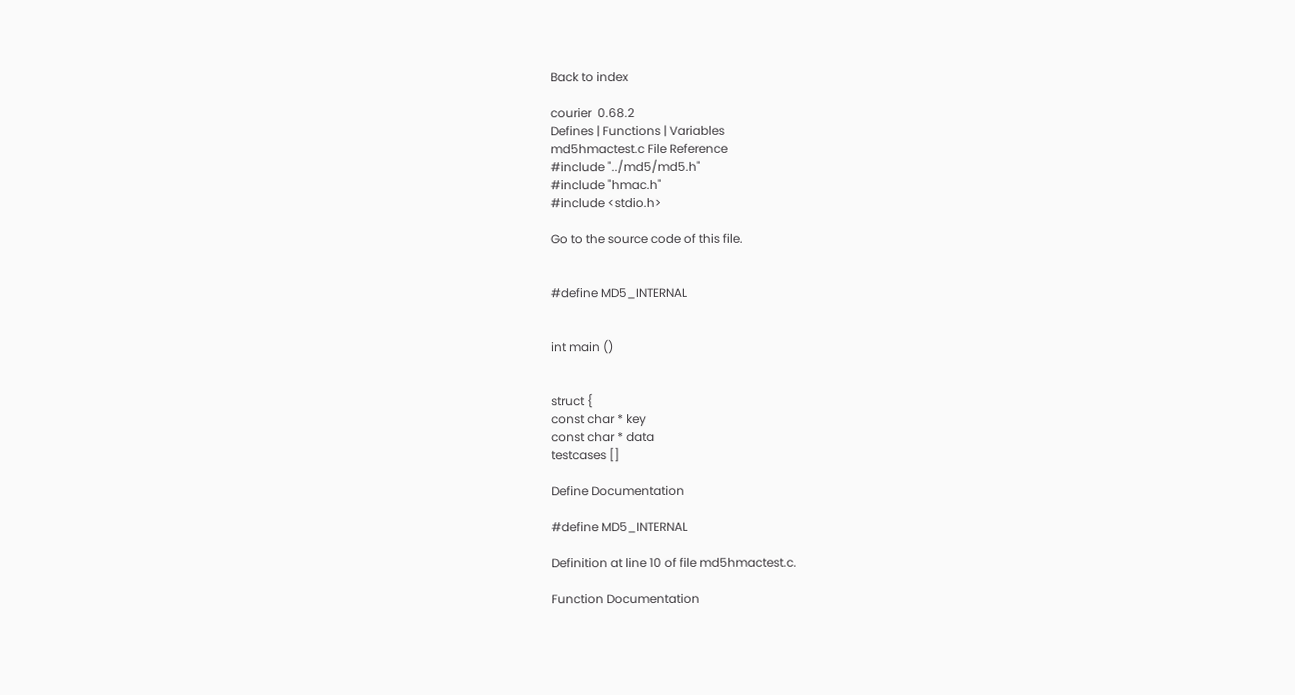Back to index

courier  0.68.2
Defines | Functions | Variables
md5hmactest.c File Reference
#include "../md5/md5.h"
#include "hmac.h"
#include <stdio.h>

Go to the source code of this file.


#define MD5_INTERNAL


int main ()


struct {
const char * key
const char * data
testcases []

Define Documentation

#define MD5_INTERNAL

Definition at line 10 of file md5hmactest.c.

Function Documentation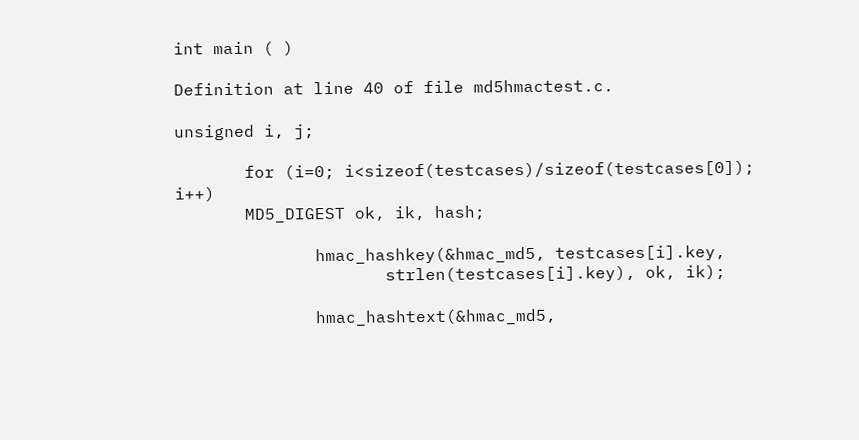int main ( )

Definition at line 40 of file md5hmactest.c.

unsigned i, j;

       for (i=0; i<sizeof(testcases)/sizeof(testcases[0]); i++)
       MD5_DIGEST ok, ik, hash;

              hmac_hashkey(&hmac_md5, testcases[i].key,
                     strlen(testcases[i].key), ok, ik);

              hmac_hashtext(&hmac_md5,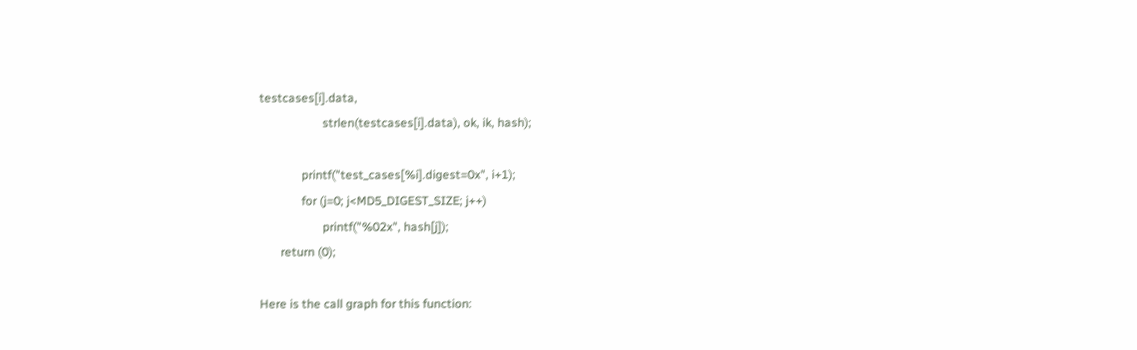testcases[i].data,
                     strlen(testcases[i].data), ok, ik, hash);

              printf("test_cases[%i].digest=0x", i+1);
              for (j=0; j<MD5_DIGEST_SIZE; j++)
                     printf("%02x", hash[j]);
       return (0);

Here is the call graph for this function: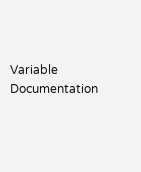Variable Documentation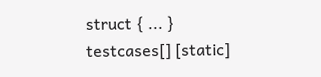struct { ... } testcases[] [static]